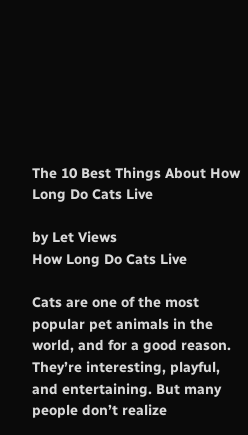The 10 Best Things About How Long Do Cats Live

by Let Views
How Long Do Cats Live

Cats are one of the most popular pet animals in the world, and for a good reason. They’re interesting, playful, and entertaining. But many people don’t realize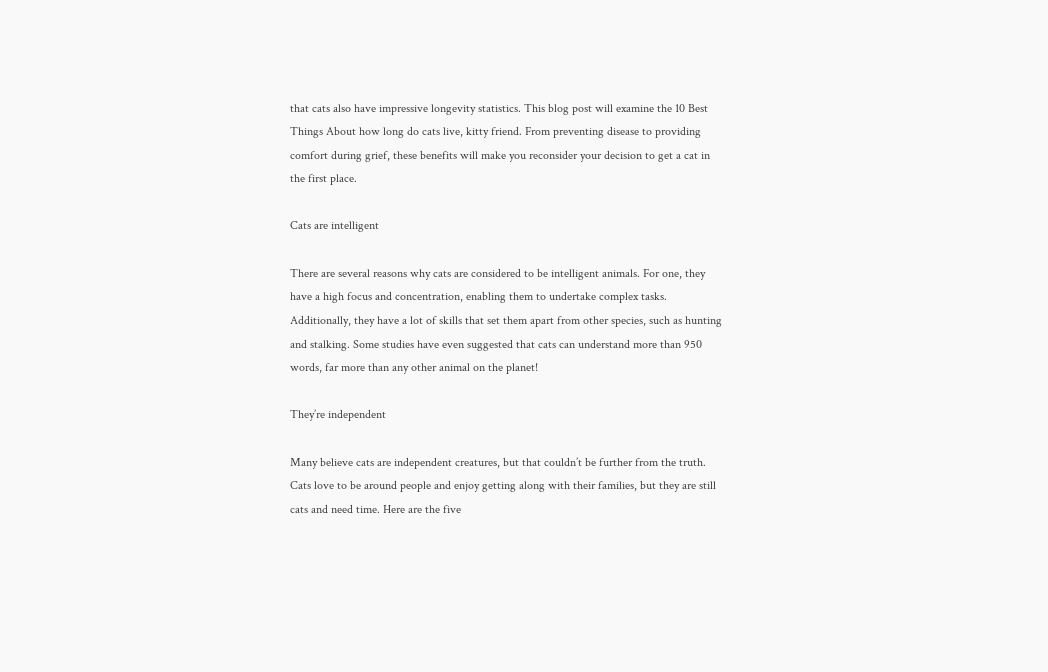that cats also have impressive longevity statistics. This blog post will examine the 10 Best Things About how long do cats live, kitty friend. From preventing disease to providing comfort during grief, these benefits will make you reconsider your decision to get a cat in the first place.

Cats are intelligent

There are several reasons why cats are considered to be intelligent animals. For one, they have a high focus and concentration, enabling them to undertake complex tasks. Additionally, they have a lot of skills that set them apart from other species, such as hunting and stalking. Some studies have even suggested that cats can understand more than 950 words, far more than any other animal on the planet!

They’re independent

Many believe cats are independent creatures, but that couldn’t be further from the truth. Cats love to be around people and enjoy getting along with their families, but they are still cats and need time. Here are the five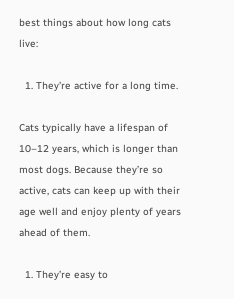best things about how long cats live:

  1. They’re active for a long time.

Cats typically have a lifespan of 10–12 years, which is longer than most dogs. Because they’re so active, cats can keep up with their age well and enjoy plenty of years ahead of them.

  1. They’re easy to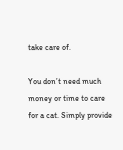take care of.

You don’t need much money or time to care for a cat. Simply provide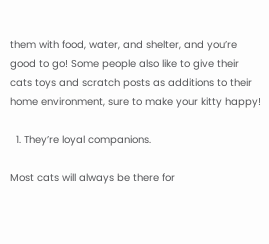them with food, water, and shelter, and you’re good to go! Some people also like to give their cats toys and scratch posts as additions to their home environment, sure to make your kitty happy!

  1. They’re loyal companions.

Most cats will always be there for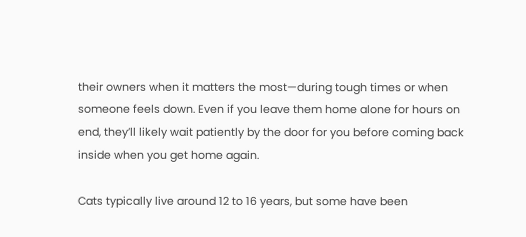their owners when it matters the most—during tough times or when someone feels down. Even if you leave them home alone for hours on end, they’ll likely wait patiently by the door for you before coming back inside when you get home again.

Cats typically live around 12 to 16 years, but some have been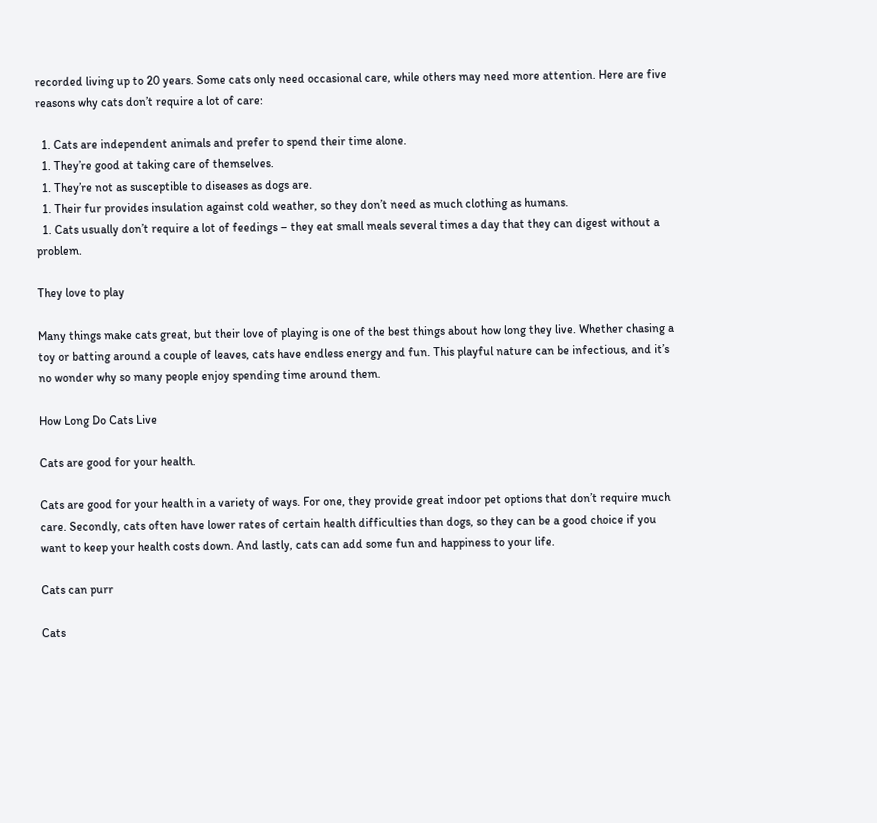recorded living up to 20 years. Some cats only need occasional care, while others may need more attention. Here are five reasons why cats don’t require a lot of care:

  1. Cats are independent animals and prefer to spend their time alone.
  1. They’re good at taking care of themselves.
  1. They’re not as susceptible to diseases as dogs are.
  1. Their fur provides insulation against cold weather, so they don’t need as much clothing as humans.
  1. Cats usually don’t require a lot of feedings – they eat small meals several times a day that they can digest without a problem.

They love to play

Many things make cats great, but their love of playing is one of the best things about how long they live. Whether chasing a toy or batting around a couple of leaves, cats have endless energy and fun. This playful nature can be infectious, and it’s no wonder why so many people enjoy spending time around them.

How Long Do Cats Live

Cats are good for your health.

Cats are good for your health in a variety of ways. For one, they provide great indoor pet options that don’t require much care. Secondly, cats often have lower rates of certain health difficulties than dogs, so they can be a good choice if you want to keep your health costs down. And lastly, cats can add some fun and happiness to your life.

Cats can purr

Cats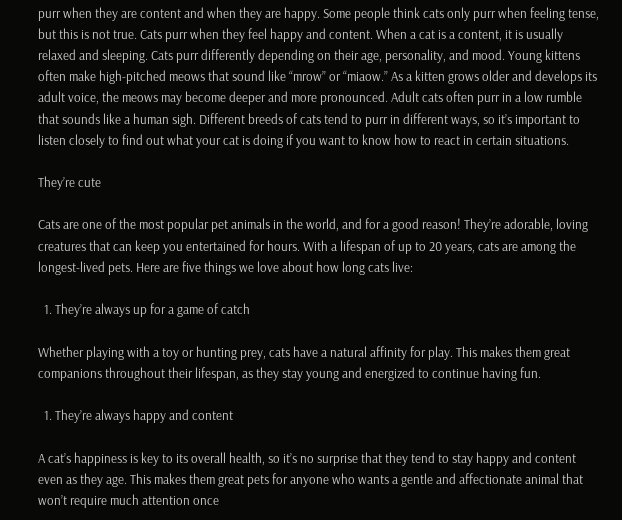purr when they are content and when they are happy. Some people think cats only purr when feeling tense, but this is not true. Cats purr when they feel happy and content. When a cat is a content, it is usually relaxed and sleeping. Cats purr differently depending on their age, personality, and mood. Young kittens often make high-pitched meows that sound like “mrow” or “miaow.” As a kitten grows older and develops its adult voice, the meows may become deeper and more pronounced. Adult cats often purr in a low rumble that sounds like a human sigh. Different breeds of cats tend to purr in different ways, so it’s important to listen closely to find out what your cat is doing if you want to know how to react in certain situations.

They’re cute

Cats are one of the most popular pet animals in the world, and for a good reason! They’re adorable, loving creatures that can keep you entertained for hours. With a lifespan of up to 20 years, cats are among the longest-lived pets. Here are five things we love about how long cats live:

  1. They’re always up for a game of catch

Whether playing with a toy or hunting prey, cats have a natural affinity for play. This makes them great companions throughout their lifespan, as they stay young and energized to continue having fun.

  1. They’re always happy and content

A cat’s happiness is key to its overall health, so it’s no surprise that they tend to stay happy and content even as they age. This makes them great pets for anyone who wants a gentle and affectionate animal that won’t require much attention once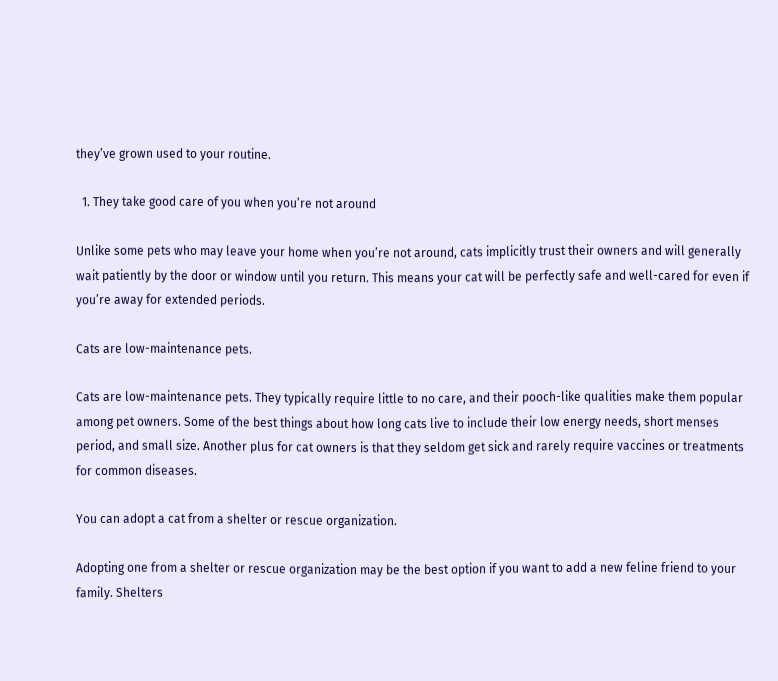they’ve grown used to your routine.

  1. They take good care of you when you’re not around

Unlike some pets who may leave your home when you’re not around, cats implicitly trust their owners and will generally wait patiently by the door or window until you return. This means your cat will be perfectly safe and well-cared for even if you’re away for extended periods.

Cats are low-maintenance pets.

Cats are low-maintenance pets. They typically require little to no care, and their pooch-like qualities make them popular among pet owners. Some of the best things about how long cats live to include their low energy needs, short menses period, and small size. Another plus for cat owners is that they seldom get sick and rarely require vaccines or treatments for common diseases.

You can adopt a cat from a shelter or rescue organization.

Adopting one from a shelter or rescue organization may be the best option if you want to add a new feline friend to your family. Shelters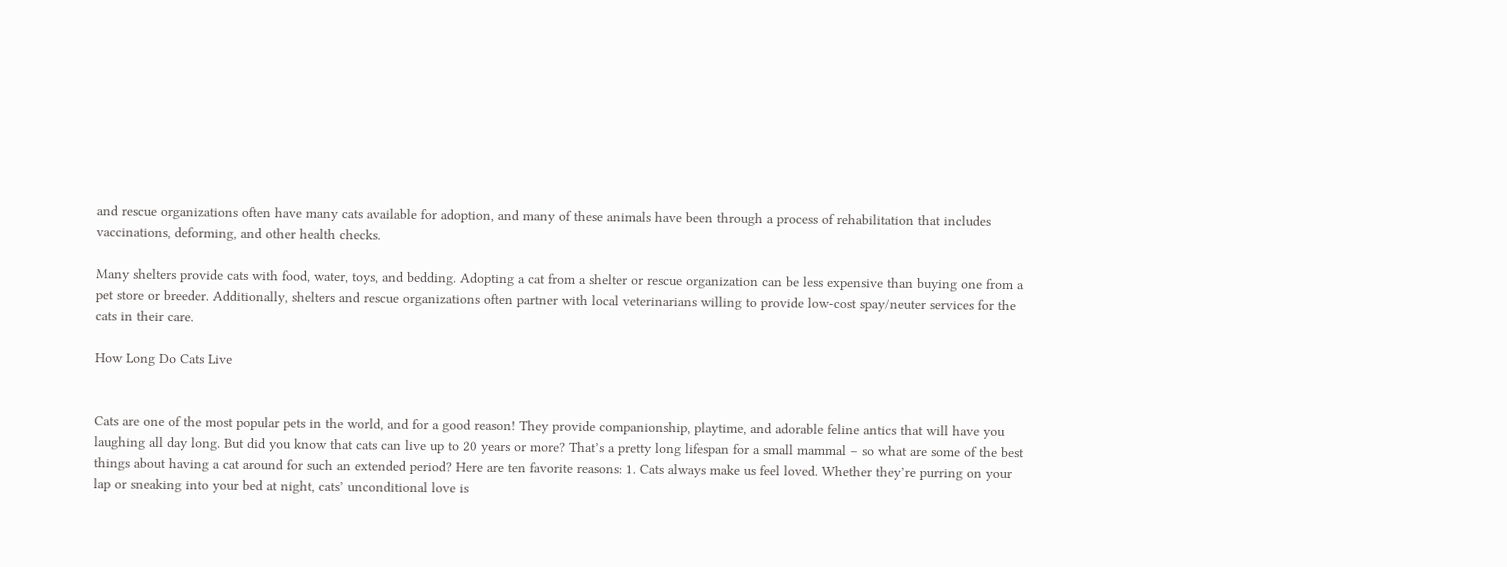and rescue organizations often have many cats available for adoption, and many of these animals have been through a process of rehabilitation that includes vaccinations, deforming, and other health checks.

Many shelters provide cats with food, water, toys, and bedding. Adopting a cat from a shelter or rescue organization can be less expensive than buying one from a pet store or breeder. Additionally, shelters and rescue organizations often partner with local veterinarians willing to provide low-cost spay/neuter services for the cats in their care.

How Long Do Cats Live


Cats are one of the most popular pets in the world, and for a good reason! They provide companionship, playtime, and adorable feline antics that will have you laughing all day long. But did you know that cats can live up to 20 years or more? That’s a pretty long lifespan for a small mammal – so what are some of the best things about having a cat around for such an extended period? Here are ten favorite reasons: 1. Cats always make us feel loved. Whether they’re purring on your lap or sneaking into your bed at night, cats’ unconditional love is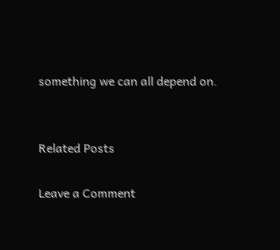something we can all depend on.


Related Posts

Leave a Comment